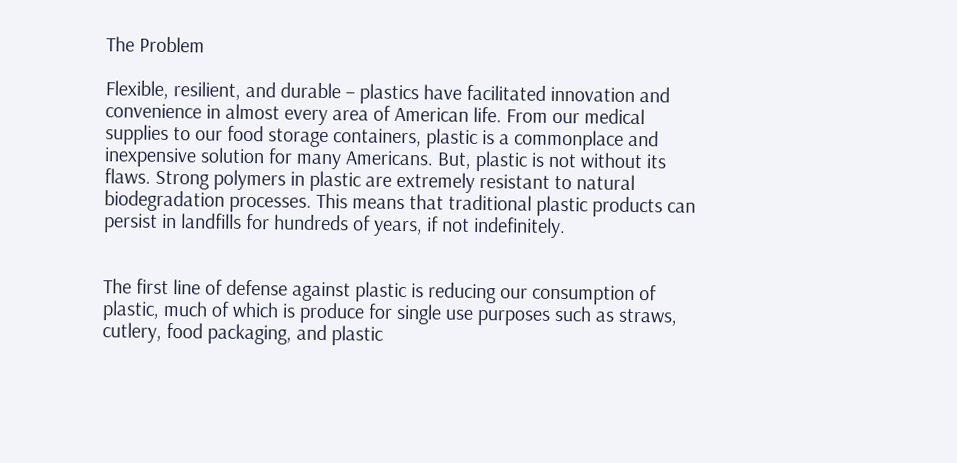The Problem

Flexible, resilient, and durable – plastics have facilitated innovation and convenience in almost every area of American life. From our medical supplies to our food storage containers, plastic is a commonplace and inexpensive solution for many Americans. But, plastic is not without its flaws. Strong polymers in plastic are extremely resistant to natural biodegradation processes. This means that traditional plastic products can persist in landfills for hundreds of years, if not indefinitely.


The first line of defense against plastic is reducing our consumption of plastic, much of which is produce for single use purposes such as straws, cutlery, food packaging, and plastic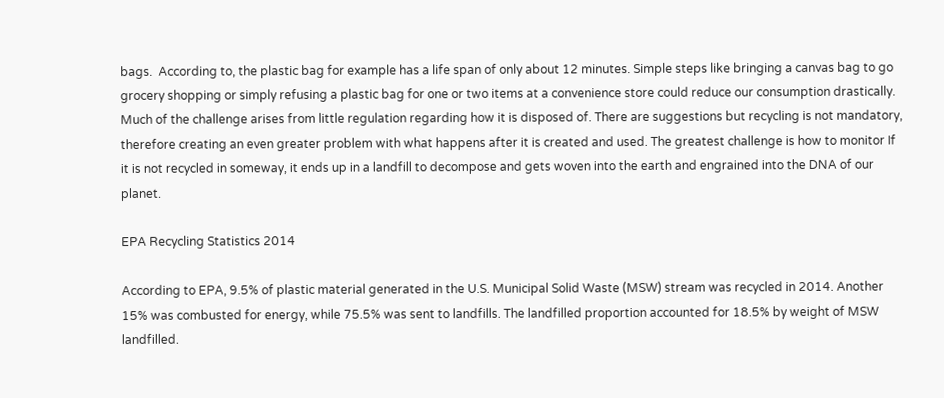bags.  According to, the plastic bag for example has a life span of only about 12 minutes. Simple steps like bringing a canvas bag to go grocery shopping or simply refusing a plastic bag for one or two items at a convenience store could reduce our consumption drastically. Much of the challenge arises from little regulation regarding how it is disposed of. There are suggestions but recycling is not mandatory, therefore creating an even greater problem with what happens after it is created and used. The greatest challenge is how to monitor If it is not recycled in someway, it ends up in a landfill to decompose and gets woven into the earth and engrained into the DNA of our planet.

EPA Recycling Statistics 2014

According to EPA, 9.5% of plastic material generated in the U.S. Municipal Solid Waste (MSW) stream was recycled in 2014. Another 15% was combusted for energy, while 75.5% was sent to landfills. The landfilled proportion accounted for 18.5% by weight of MSW landfilled.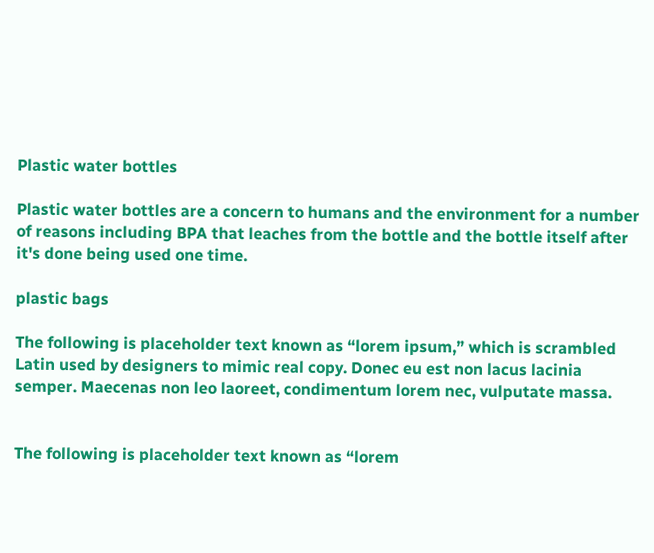Plastic water bottles

Plastic water bottles are a concern to humans and the environment for a number of reasons including BPA that leaches from the bottle and the bottle itself after it's done being used one time.

plastic bags

The following is placeholder text known as “lorem ipsum,” which is scrambled Latin used by designers to mimic real copy. Donec eu est non lacus lacinia semper. Maecenas non leo laoreet, condimentum lorem nec, vulputate massa.


The following is placeholder text known as “lorem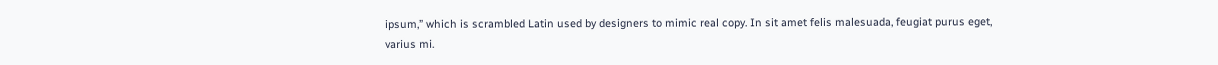ipsum,” which is scrambled Latin used by designers to mimic real copy. In sit amet felis malesuada, feugiat purus eget, varius mi.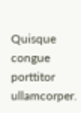Quisque congue porttitor ullamcorper.